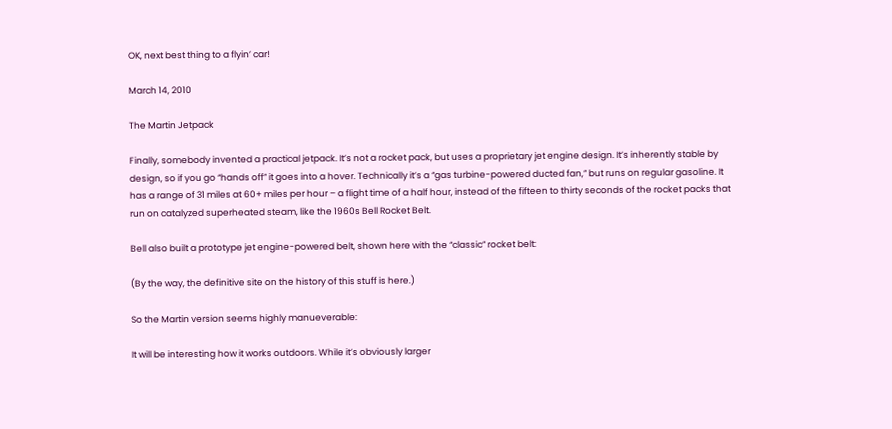OK, next best thing to a flyin’ car!

March 14, 2010

The Martin Jetpack

Finally, somebody invented a practical jetpack. It’s not a rocket pack, but uses a proprietary jet engine design. It’s inherently stable by design, so if you go “hands off” it goes into a hover. Technically it’s a “gas turbine-powered ducted fan,” but runs on regular gasoline. It has a range of 31 miles at 60+ miles per hour – a flight time of a half hour, instead of the fifteen to thirty seconds of the rocket packs that run on catalyzed superheated steam, like the 1960s Bell Rocket Belt.

Bell also built a prototype jet engine-powered belt, shown here with the “classic” rocket belt:

(By the way, the definitive site on the history of this stuff is here.)

So the Martin version seems highly manueverable:

It will be interesting how it works outdoors. While it’s obviously larger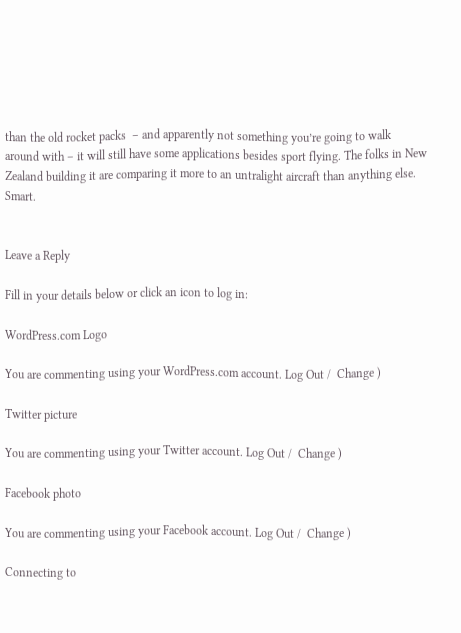than the old rocket packs  – and apparently not something you’re going to walk around with – it will still have some applications besides sport flying. The folks in New Zealand building it are comparing it more to an untralight aircraft than anything else. Smart.


Leave a Reply

Fill in your details below or click an icon to log in:

WordPress.com Logo

You are commenting using your WordPress.com account. Log Out /  Change )

Twitter picture

You are commenting using your Twitter account. Log Out /  Change )

Facebook photo

You are commenting using your Facebook account. Log Out /  Change )

Connecting to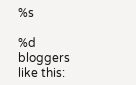%s

%d bloggers like this: